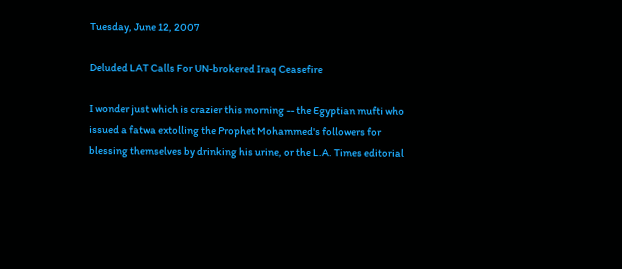Tuesday, June 12, 2007

Deluded LAT Calls For UN-brokered Iraq Ceasefire

I wonder just which is crazier this morning -- the Egyptian mufti who issued a fatwa extolling the Prophet Mohammed's followers for blessing themselves by drinking his urine, or the L.A. Times editorial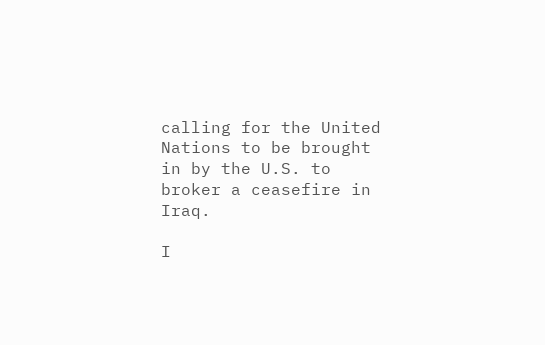calling for the United Nations to be brought in by the U.S. to broker a ceasefire in Iraq.

I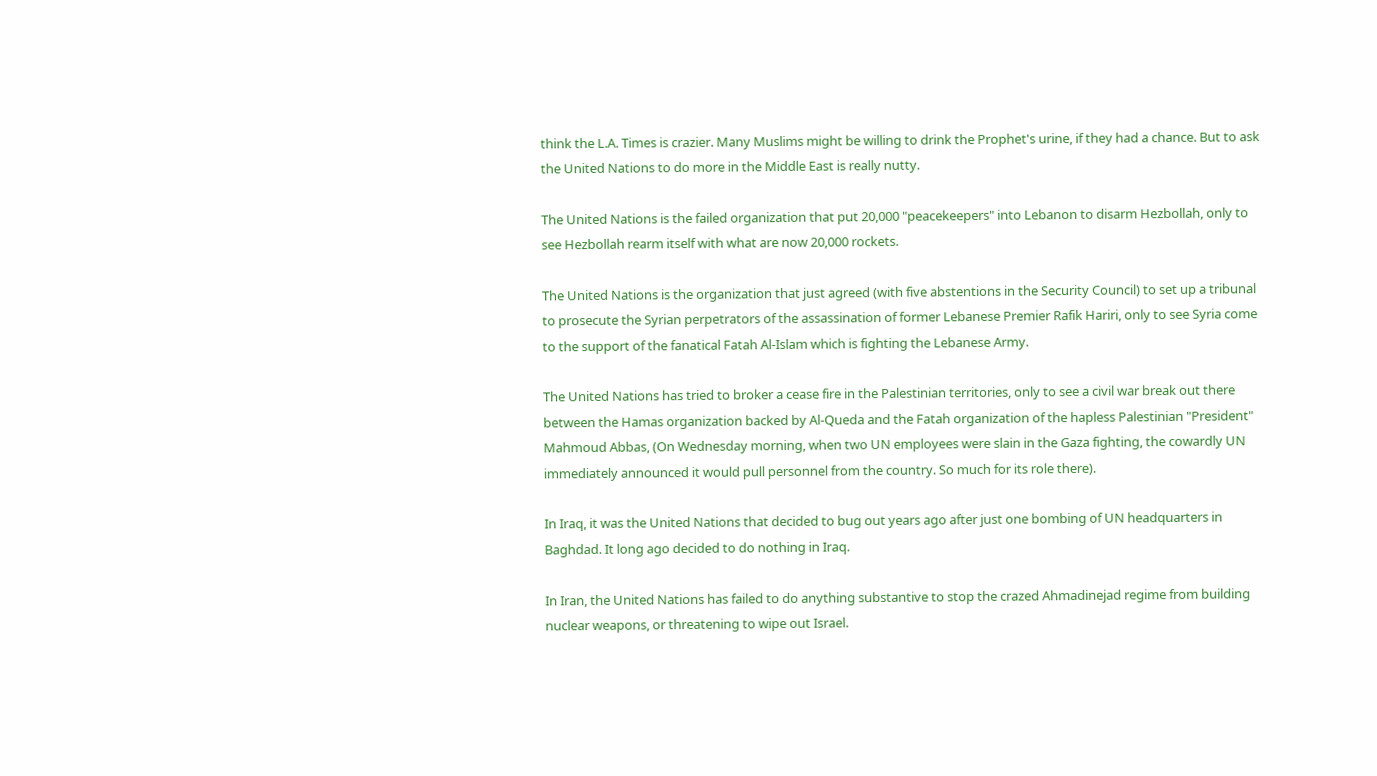think the L.A. Times is crazier. Many Muslims might be willing to drink the Prophet's urine, if they had a chance. But to ask the United Nations to do more in the Middle East is really nutty.

The United Nations is the failed organization that put 20,000 "peacekeepers" into Lebanon to disarm Hezbollah, only to see Hezbollah rearm itself with what are now 20,000 rockets.

The United Nations is the organization that just agreed (with five abstentions in the Security Council) to set up a tribunal to prosecute the Syrian perpetrators of the assassination of former Lebanese Premier Rafik Hariri, only to see Syria come to the support of the fanatical Fatah Al-Islam which is fighting the Lebanese Army.

The United Nations has tried to broker a cease fire in the Palestinian territories, only to see a civil war break out there between the Hamas organization backed by Al-Queda and the Fatah organization of the hapless Palestinian "President" Mahmoud Abbas, (On Wednesday morning, when two UN employees were slain in the Gaza fighting, the cowardly UN immediately announced it would pull personnel from the country. So much for its role there).

In Iraq, it was the United Nations that decided to bug out years ago after just one bombing of UN headquarters in Baghdad. It long ago decided to do nothing in Iraq.

In Iran, the United Nations has failed to do anything substantive to stop the crazed Ahmadinejad regime from building nuclear weapons, or threatening to wipe out Israel.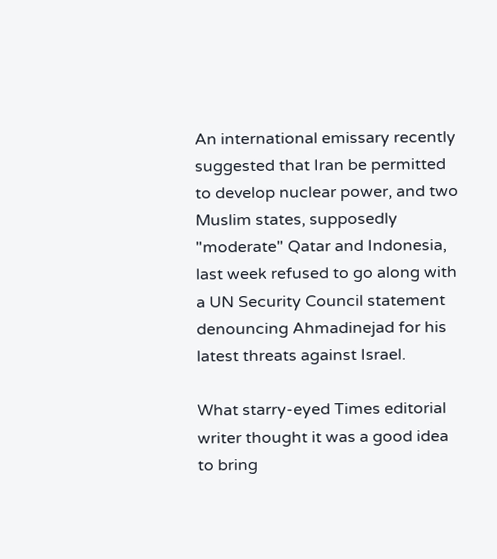An international emissary recently suggested that Iran be permitted to develop nuclear power, and two Muslim states, supposedly "moderate" Qatar and Indonesia, last week refused to go along with a UN Security Council statement denouncing Ahmadinejad for his latest threats against Israel.

What starry-eyed Times editorial writer thought it was a good idea to bring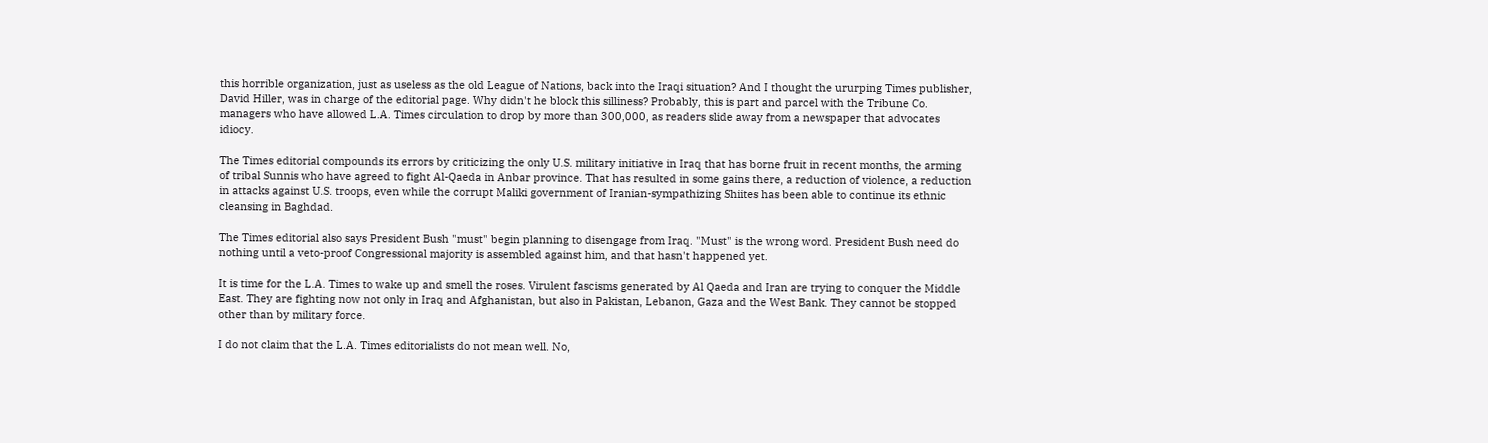this horrible organization, just as useless as the old League of Nations, back into the Iraqi situation? And I thought the ururping Times publisher, David Hiller, was in charge of the editorial page. Why didn't he block this silliness? Probably, this is part and parcel with the Tribune Co. managers who have allowed L.A. Times circulation to drop by more than 300,000, as readers slide away from a newspaper that advocates idiocy.

The Times editorial compounds its errors by criticizing the only U.S. military initiative in Iraq that has borne fruit in recent months, the arming of tribal Sunnis who have agreed to fight Al-Qaeda in Anbar province. That has resulted in some gains there, a reduction of violence, a reduction in attacks against U.S. troops, even while the corrupt Maliki government of Iranian-sympathizing Shiites has been able to continue its ethnic cleansing in Baghdad.

The Times editorial also says President Bush "must" begin planning to disengage from Iraq. "Must" is the wrong word. President Bush need do nothing until a veto-proof Congressional majority is assembled against him, and that hasn't happened yet.

It is time for the L.A. Times to wake up and smell the roses. Virulent fascisms generated by Al Qaeda and Iran are trying to conquer the Middle East. They are fighting now not only in Iraq and Afghanistan, but also in Pakistan, Lebanon, Gaza and the West Bank. They cannot be stopped other than by military force.

I do not claim that the L.A. Times editorialists do not mean well. No,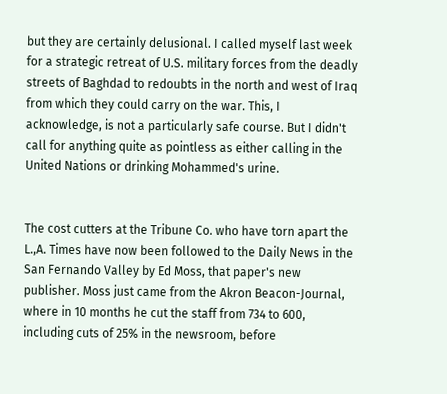but they are certainly delusional. I called myself last week for a strategic retreat of U.S. military forces from the deadly streets of Baghdad to redoubts in the north and west of Iraq from which they could carry on the war. This, I acknowledge, is not a particularly safe course. But I didn't call for anything quite as pointless as either calling in the United Nations or drinking Mohammed's urine.


The cost cutters at the Tribune Co. who have torn apart the L.,A. Times have now been followed to the Daily News in the San Fernando Valley by Ed Moss, that paper's new publisher. Moss just came from the Akron Beacon-Journal, where in 10 months he cut the staff from 734 to 600, including cuts of 25% in the newsroom, before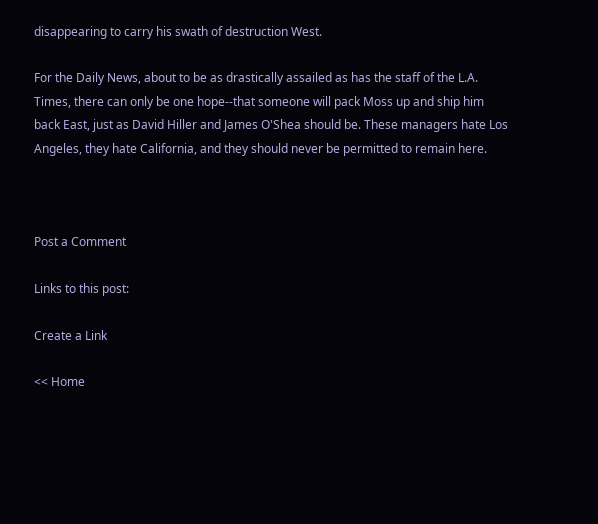disappearing to carry his swath of destruction West.

For the Daily News, about to be as drastically assailed as has the staff of the L.A. Times, there can only be one hope--that someone will pack Moss up and ship him back East, just as David Hiller and James O'Shea should be. These managers hate Los Angeles, they hate California, and they should never be permitted to remain here.



Post a Comment

Links to this post:

Create a Link

<< Home